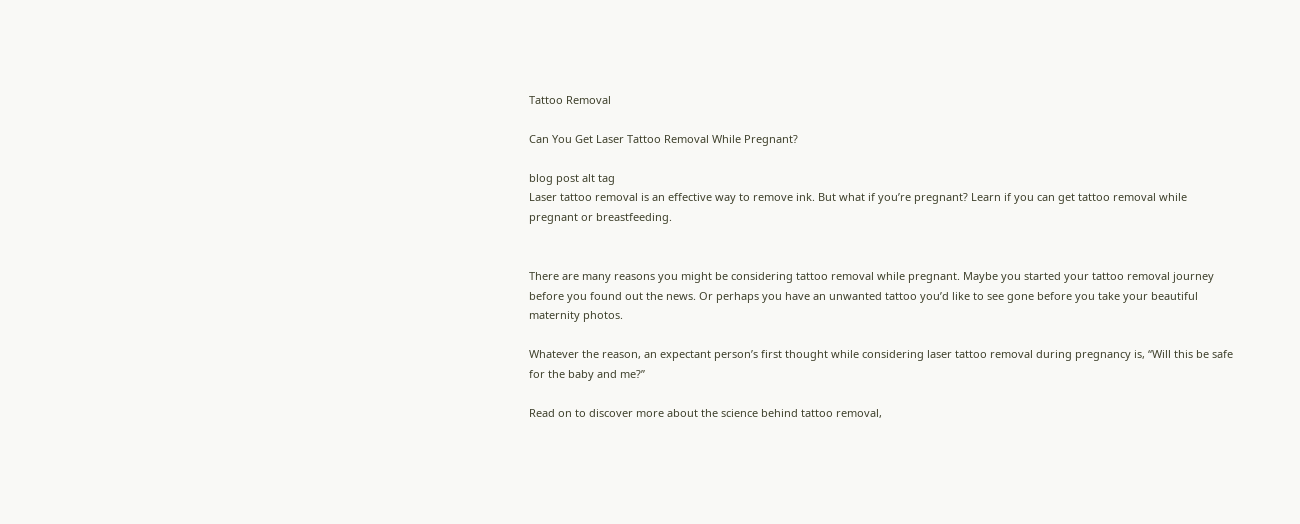Tattoo Removal

Can You Get Laser Tattoo Removal While Pregnant?

blog post alt tag
Laser tattoo removal is an effective way to remove ink. But what if you’re pregnant? Learn if you can get tattoo removal while pregnant or breastfeeding.


There are many reasons you might be considering tattoo removal while pregnant. Maybe you started your tattoo removal journey before you found out the news. Or perhaps you have an unwanted tattoo you’d like to see gone before you take your beautiful maternity photos.

Whatever the reason, an expectant person’s first thought while considering laser tattoo removal during pregnancy is, “Will this be safe for the baby and me?”

Read on to discover more about the science behind tattoo removal,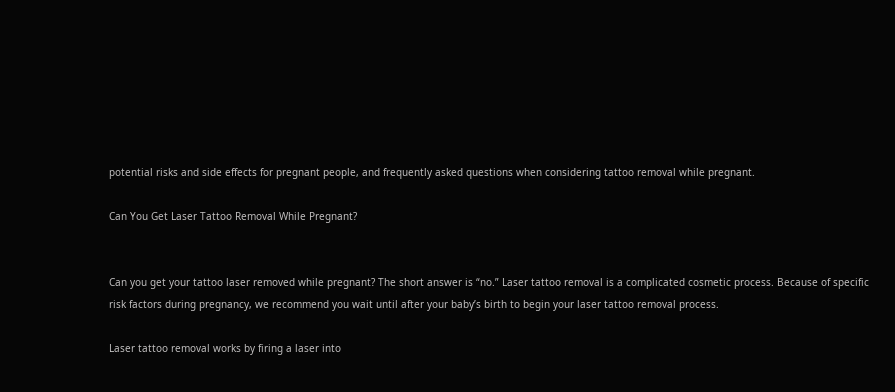potential risks and side effects for pregnant people, and frequently asked questions when considering tattoo removal while pregnant.

Can You Get Laser Tattoo Removal While Pregnant?


Can you get your tattoo laser removed while pregnant? The short answer is “no.” Laser tattoo removal is a complicated cosmetic process. Because of specific risk factors during pregnancy, we recommend you wait until after your baby’s birth to begin your laser tattoo removal process.

Laser tattoo removal works by firing a laser into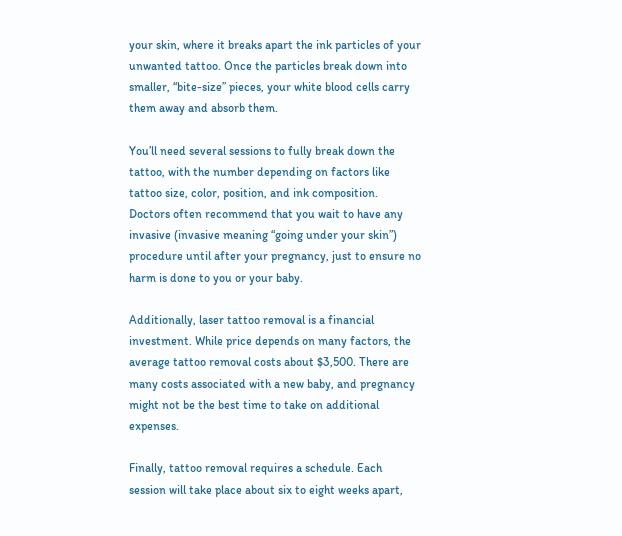your skin, where it breaks apart the ink particles of your unwanted tattoo. Once the particles break down into smaller, “bite-size” pieces, your white blood cells carry them away and absorb them.

You’ll need several sessions to fully break down the tattoo, with the number depending on factors like tattoo size, color, position, and ink composition. Doctors often recommend that you wait to have any invasive (invasive meaning “going under your skin”) procedure until after your pregnancy, just to ensure no harm is done to you or your baby.

Additionally, laser tattoo removal is a financial investment. While price depends on many factors, the average tattoo removal costs about $3,500. There are many costs associated with a new baby, and pregnancy might not be the best time to take on additional expenses.

Finally, tattoo removal requires a schedule. Each session will take place about six to eight weeks apart,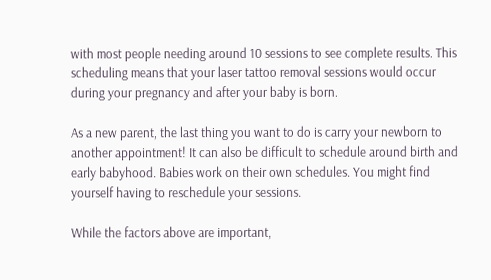with most people needing around 10 sessions to see complete results. This scheduling means that your laser tattoo removal sessions would occur during your pregnancy and after your baby is born.

As a new parent, the last thing you want to do is carry your newborn to another appointment! It can also be difficult to schedule around birth and early babyhood. Babies work on their own schedules. You might find yourself having to reschedule your sessions.

While the factors above are important,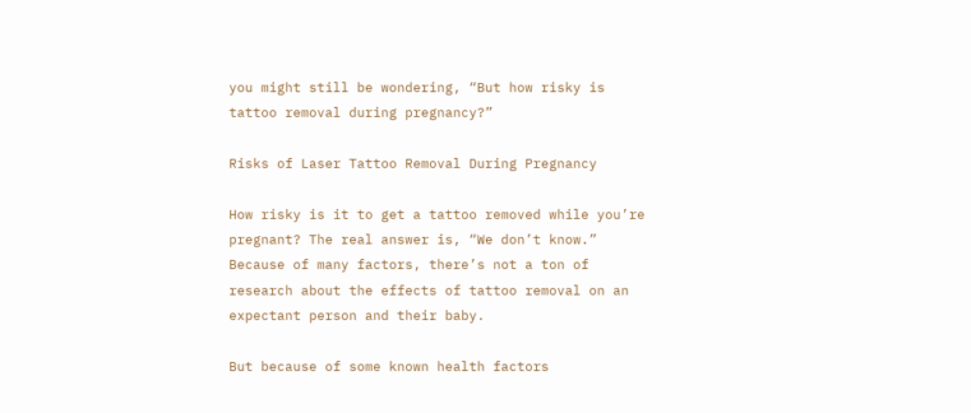you might still be wondering, “But how risky is tattoo removal during pregnancy?”

Risks of Laser Tattoo Removal During Pregnancy

How risky is it to get a tattoo removed while you’re pregnant? The real answer is, “We don’t know.” Because of many factors, there’s not a ton of research about the effects of tattoo removal on an expectant person and their baby.

But because of some known health factors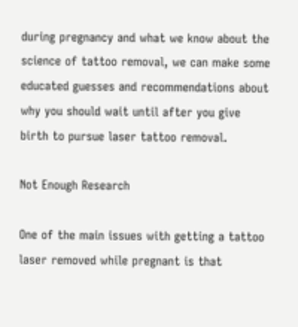during pregnancy and what we know about the science of tattoo removal, we can make some educated guesses and recommendations about why you should wait until after you give birth to pursue laser tattoo removal.

Not Enough Research

One of the main issues with getting a tattoo laser removed while pregnant is that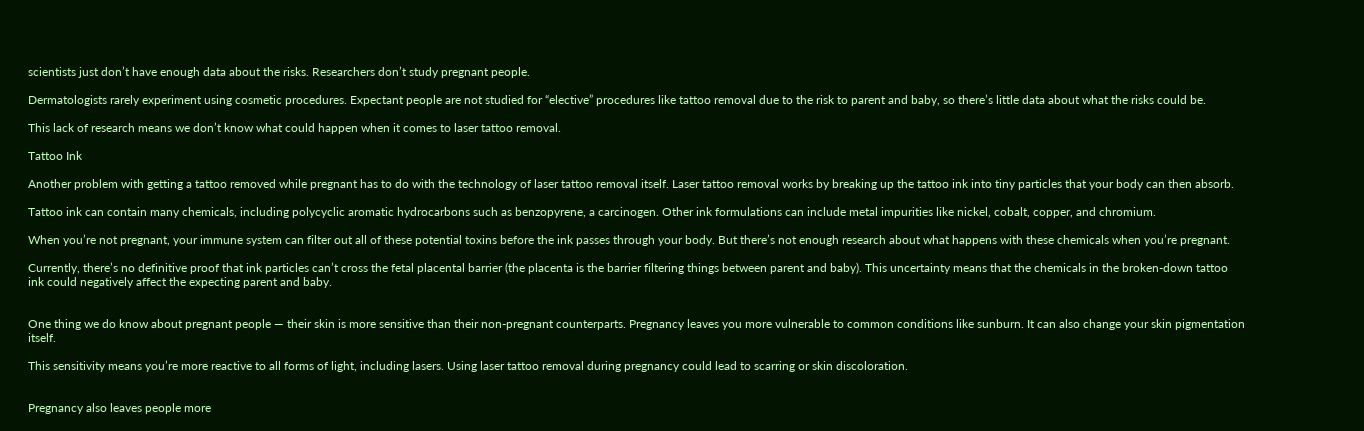scientists just don’t have enough data about the risks. Researchers don’t study pregnant people.

Dermatologists rarely experiment using cosmetic procedures. Expectant people are not studied for “elective” procedures like tattoo removal due to the risk to parent and baby, so there’s little data about what the risks could be.

This lack of research means we don’t know what could happen when it comes to laser tattoo removal.

Tattoo Ink

Another problem with getting a tattoo removed while pregnant has to do with the technology of laser tattoo removal itself. Laser tattoo removal works by breaking up the tattoo ink into tiny particles that your body can then absorb.

Tattoo ink can contain many chemicals, including polycyclic aromatic hydrocarbons such as benzopyrene, a carcinogen. Other ink formulations can include metal impurities like nickel, cobalt, copper, and chromium.

When you’re not pregnant, your immune system can filter out all of these potential toxins before the ink passes through your body. But there’s not enough research about what happens with these chemicals when you’re pregnant.

Currently, there’s no definitive proof that ink particles can’t cross the fetal placental barrier (the placenta is the barrier filtering things between parent and baby). This uncertainty means that the chemicals in the broken-down tattoo ink could negatively affect the expecting parent and baby.


One thing we do know about pregnant people — their skin is more sensitive than their non-pregnant counterparts. Pregnancy leaves you more vulnerable to common conditions like sunburn. It can also change your skin pigmentation itself.

This sensitivity means you’re more reactive to all forms of light, including lasers. Using laser tattoo removal during pregnancy could lead to scarring or skin discoloration.


Pregnancy also leaves people more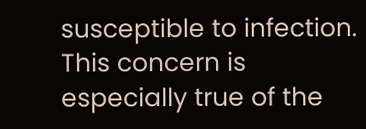susceptible to infection. This concern is especially true of the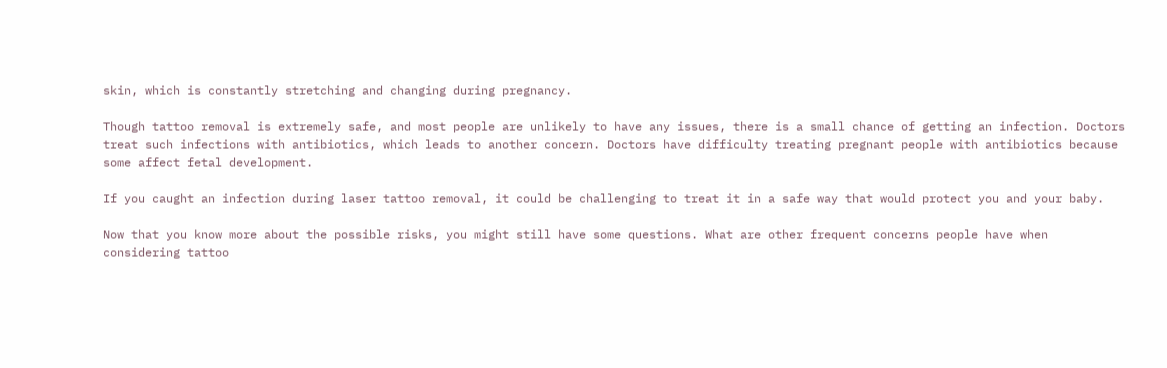skin, which is constantly stretching and changing during pregnancy.

Though tattoo removal is extremely safe, and most people are unlikely to have any issues, there is a small chance of getting an infection. Doctors treat such infections with antibiotics, which leads to another concern. Doctors have difficulty treating pregnant people with antibiotics because some affect fetal development.

If you caught an infection during laser tattoo removal, it could be challenging to treat it in a safe way that would protect you and your baby.

Now that you know more about the possible risks, you might still have some questions. What are other frequent concerns people have when considering tattoo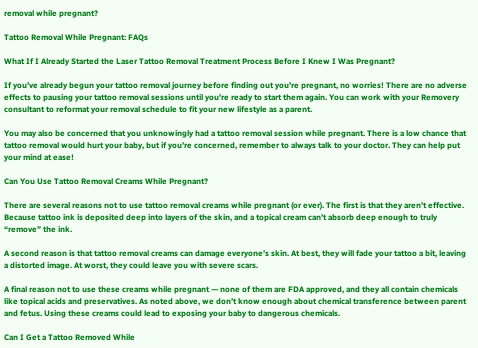removal while pregnant?

Tattoo Removal While Pregnant: FAQs

What If I Already Started the Laser Tattoo Removal Treatment Process Before I Knew I Was Pregnant?

If you’ve already begun your tattoo removal journey before finding out you’re pregnant, no worries! There are no adverse effects to pausing your tattoo removal sessions until you’re ready to start them again. You can work with your Removery consultant to reformat your removal schedule to fit your new lifestyle as a parent.

You may also be concerned that you unknowingly had a tattoo removal session while pregnant. There is a low chance that tattoo removal would hurt your baby, but if you’re concerned, remember to always talk to your doctor. They can help put your mind at ease!

Can You Use Tattoo Removal Creams While Pregnant?

There are several reasons not to use tattoo removal creams while pregnant (or ever). The first is that they aren’t effective. Because tattoo ink is deposited deep into layers of the skin, and a topical cream can’t absorb deep enough to truly “remove” the ink.

A second reason is that tattoo removal creams can damage everyone’s skin. At best, they will fade your tattoo a bit, leaving a distorted image. At worst, they could leave you with severe scars.

A final reason not to use these creams while pregnant — none of them are FDA approved, and they all contain chemicals like topical acids and preservatives. As noted above, we don’t know enough about chemical transference between parent and fetus. Using these creams could lead to exposing your baby to dangerous chemicals.

Can I Get a Tattoo Removed While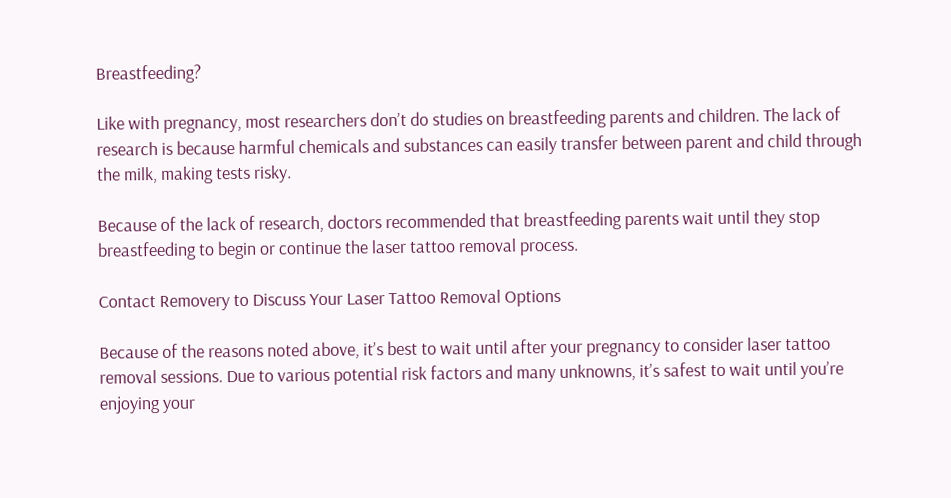Breastfeeding?

Like with pregnancy, most researchers don’t do studies on breastfeeding parents and children. The lack of research is because harmful chemicals and substances can easily transfer between parent and child through the milk, making tests risky.

Because of the lack of research, doctors recommended that breastfeeding parents wait until they stop breastfeeding to begin or continue the laser tattoo removal process.

Contact Removery to Discuss Your Laser Tattoo Removal Options

Because of the reasons noted above, it’s best to wait until after your pregnancy to consider laser tattoo removal sessions. Due to various potential risk factors and many unknowns, it’s safest to wait until you’re enjoying your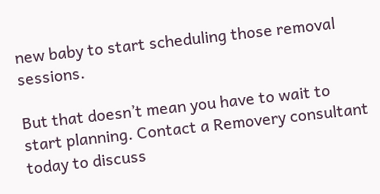new baby to start scheduling those removal sessions.

But that doesn’t mean you have to wait to start planning. Contact a Removery consultant today to discuss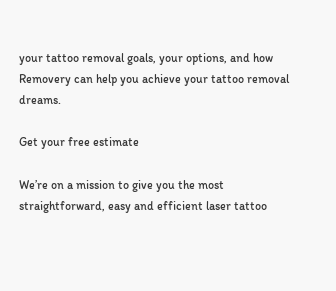your tattoo removal goals, your options, and how Removery can help you achieve your tattoo removal dreams.

Get your free estimate

We’re on a mission to give you the most straightforward, easy and efficient laser tattoo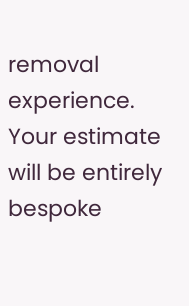removal experience. Your estimate will be entirely bespoke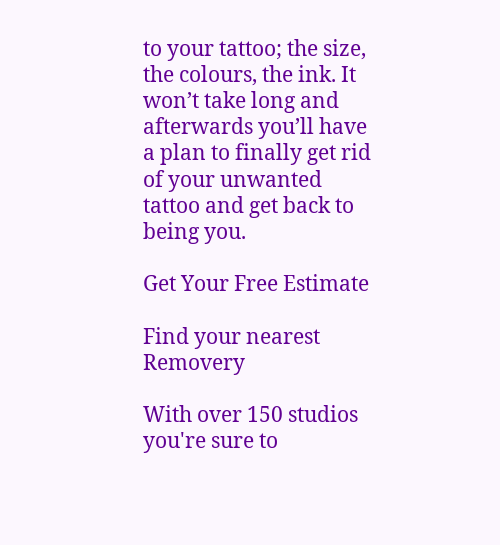to your tattoo; the size, the colours, the ink. It won’t take long and afterwards you’ll have a plan to finally get rid of your unwanted tattoo and get back to being you.

Get Your Free Estimate

Find your nearest Removery

With over 150 studios you're sure to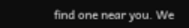find one near you. We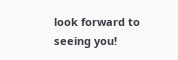look forward to seeing you!